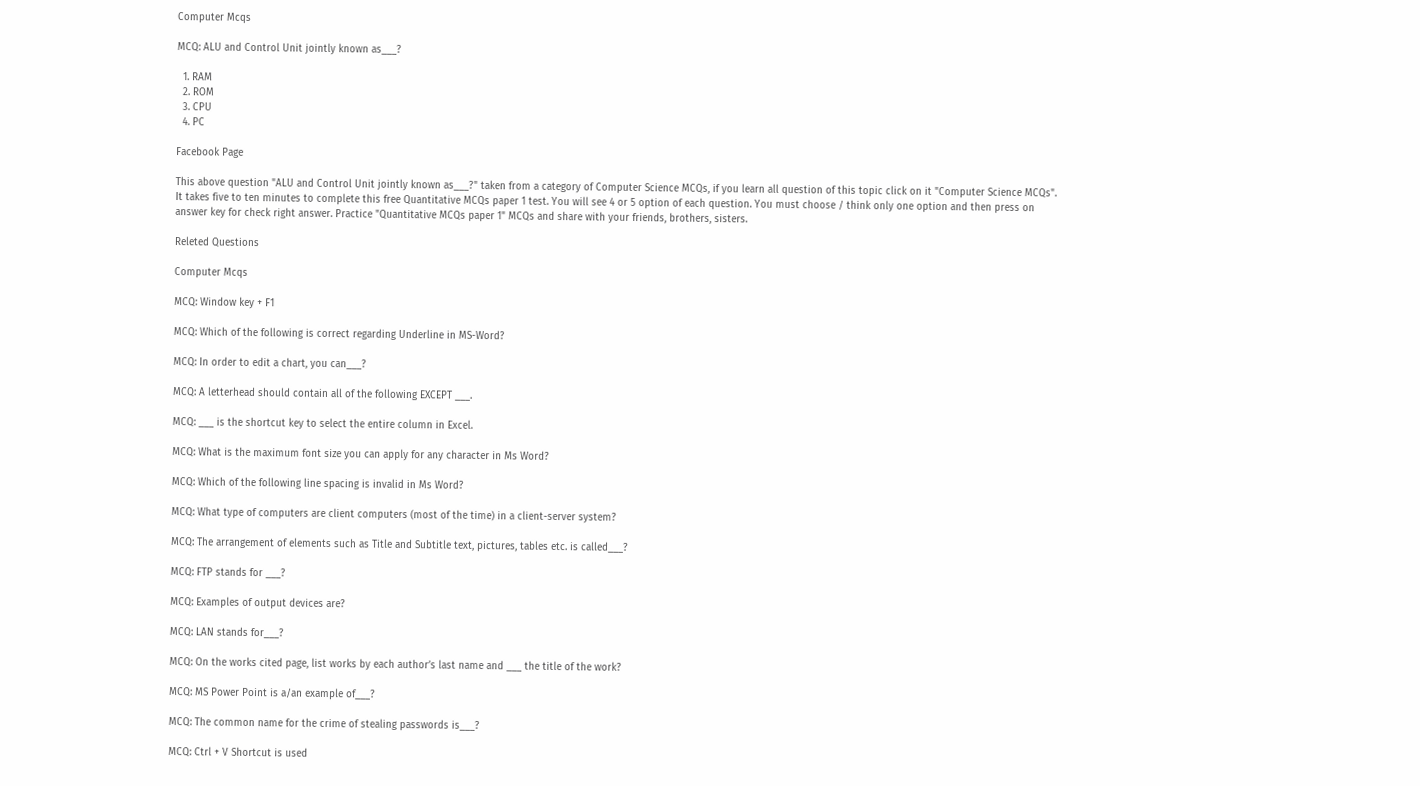Computer Mcqs

MCQ: ALU and Control Unit jointly known as___?

  1. RAM
  2. ROM
  3. CPU
  4. PC

Facebook Page

This above question "ALU and Control Unit jointly known as___?" taken from a category of Computer Science MCQs, if you learn all question of this topic click on it "Computer Science MCQs". It takes five to ten minutes to complete this free Quantitative MCQs paper 1 test. You will see 4 or 5 option of each question. You must choose / think only one option and then press on answer key for check right answer. Practice "Quantitative MCQs paper 1" MCQs and share with your friends, brothers, sisters.

Releted Questions

Computer Mcqs

MCQ: Window key + F1

MCQ: Which of the following is correct regarding Underline in MS-Word?

MCQ: In order to edit a chart, you can___?

MCQ: A letterhead should contain all of the following EXCEPT ___.

MCQ: ___ is the shortcut key to select the entire column in Excel.

MCQ: What is the maximum font size you can apply for any character in Ms Word?

MCQ: Which of the following line spacing is invalid in Ms Word?

MCQ: What type of computers are client computers (most of the time) in a client-server system?

MCQ: The arrangement of elements such as Title and Subtitle text, pictures, tables etc. is called___?

MCQ: FTP stands for ___?

MCQ: Examples of output devices are?

MCQ: LAN stands for___?

MCQ: On the works cited page, list works by each author’s last name and ___ the title of the work?

MCQ: MS Power Point is a/an example of___?

MCQ: The common name for the crime of stealing passwords is___?

MCQ: Ctrl + V Shortcut is used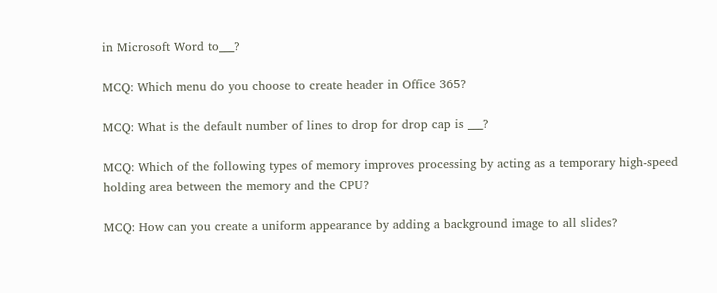in Microsoft Word to___?

MCQ: Which menu do you choose to create header in Office 365?

MCQ: What is the default number of lines to drop for drop cap is ___?

MCQ: Which of the following types of memory improves processing by acting as a temporary high-speed holding area between the memory and the CPU?

MCQ: How can you create a uniform appearance by adding a background image to all slides?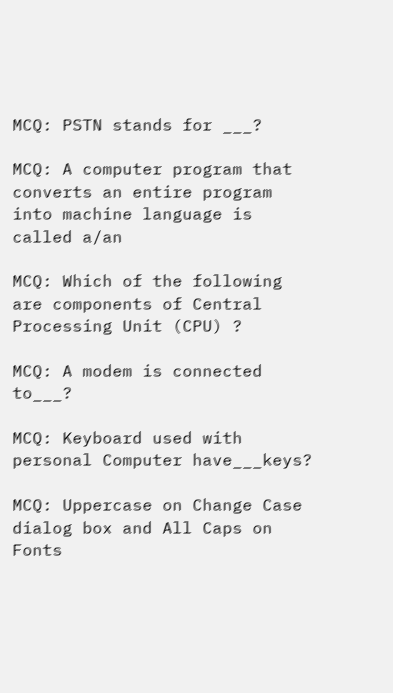MCQ: PSTN stands for ___?

MCQ: A computer program that converts an entire program into machine language is called a/an

MCQ: Which of the following are components of Central Processing Unit (CPU) ?

MCQ: A modem is connected to___?

MCQ: Keyboard used with personal Computer have___keys?

MCQ: Uppercase on Change Case dialog box and All Caps on Fonts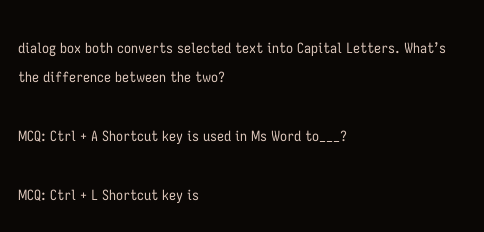dialog box both converts selected text into Capital Letters. What’s the difference between the two?

MCQ: Ctrl + A Shortcut key is used in Ms Word to___?

MCQ: Ctrl + L Shortcut key is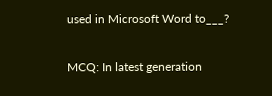used in Microsoft Word to___?

MCQ: In latest generation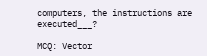computers, the instructions are executed___?

MCQ: Vector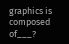graphics is composed of___?